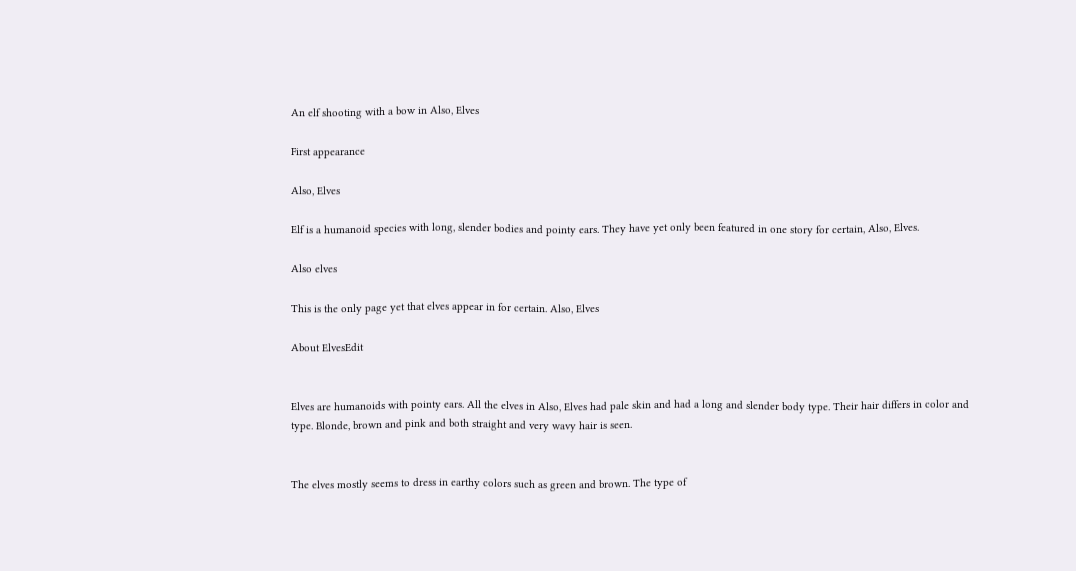An elf shooting with a bow in Also, Elves

First appearance

Also, Elves

Elf is a humanoid species with long, slender bodies and pointy ears. They have yet only been featured in one story for certain, Also, Elves.

Also elves

This is the only page yet that elves appear in for certain. Also, Elves

About ElvesEdit


Elves are humanoids with pointy ears. All the elves in Also, Elves had pale skin and had a long and slender body type. Their hair differs in color and type. Blonde, brown and pink and both straight and very wavy hair is seen.


The elves mostly seems to dress in earthy colors such as green and brown. The type of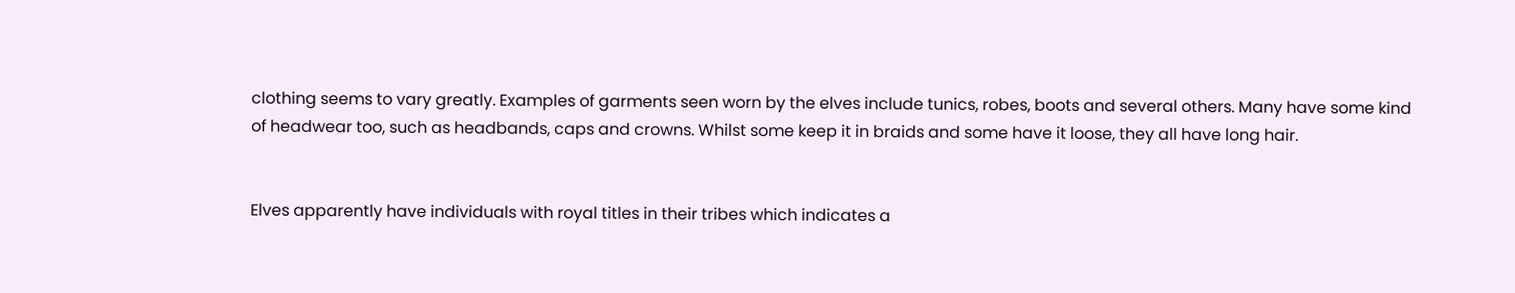clothing seems to vary greatly. Examples of garments seen worn by the elves include tunics, robes, boots and several others. Many have some kind of headwear too, such as headbands, caps and crowns. Whilst some keep it in braids and some have it loose, they all have long hair.


Elves apparently have individuals with royal titles in their tribes which indicates a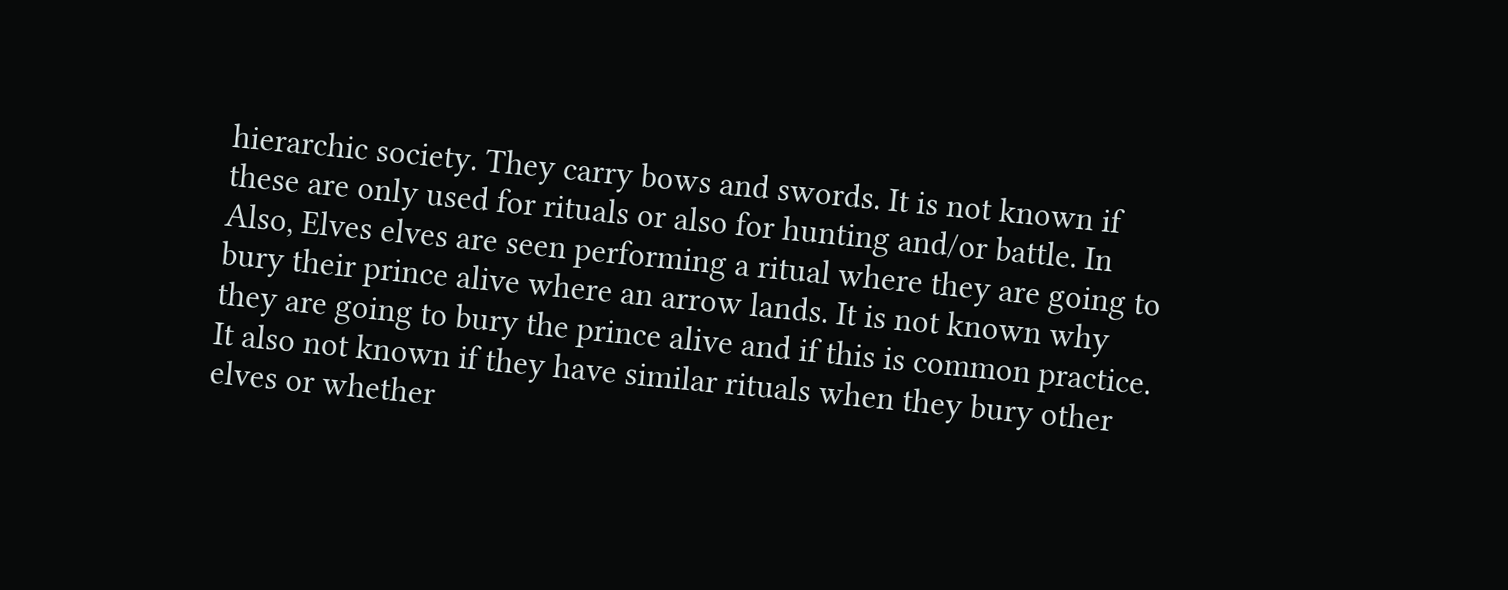hierarchic society. They carry bows and swords. It is not known if these are only used for rituals or also for hunting and/or battle. In Also, Elves elves are seen performing a ritual where they are going to bury their prince alive where an arrow lands. It is not known why they are going to bury the prince alive and if this is common practice. It also not known if they have similar rituals when they bury other elves or whether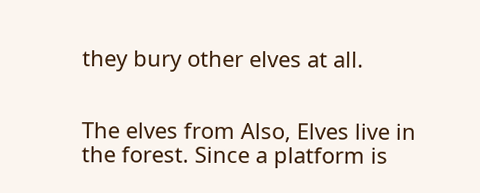they bury other elves at all.


The elves from Also, Elves live in the forest. Since a platform is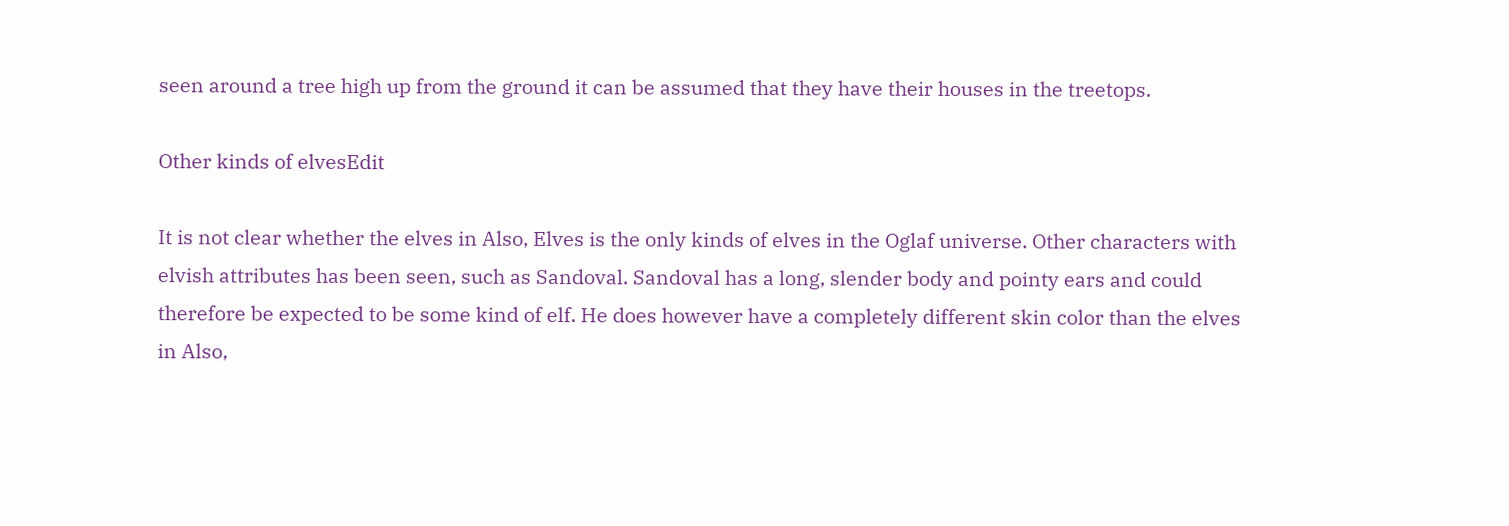seen around a tree high up from the ground it can be assumed that they have their houses in the treetops.

Other kinds of elvesEdit

It is not clear whether the elves in Also, Elves is the only kinds of elves in the Oglaf universe. Other characters with elvish attributes has been seen, such as Sandoval. Sandoval has a long, slender body and pointy ears and could therefore be expected to be some kind of elf. He does however have a completely different skin color than the elves in Also,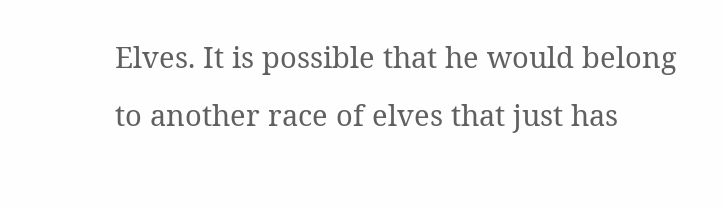Elves. It is possible that he would belong to another race of elves that just has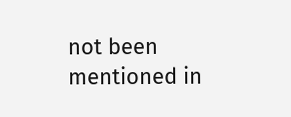not been mentioned in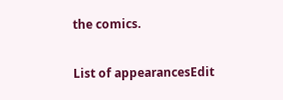the comics.

List of appearancesEdit